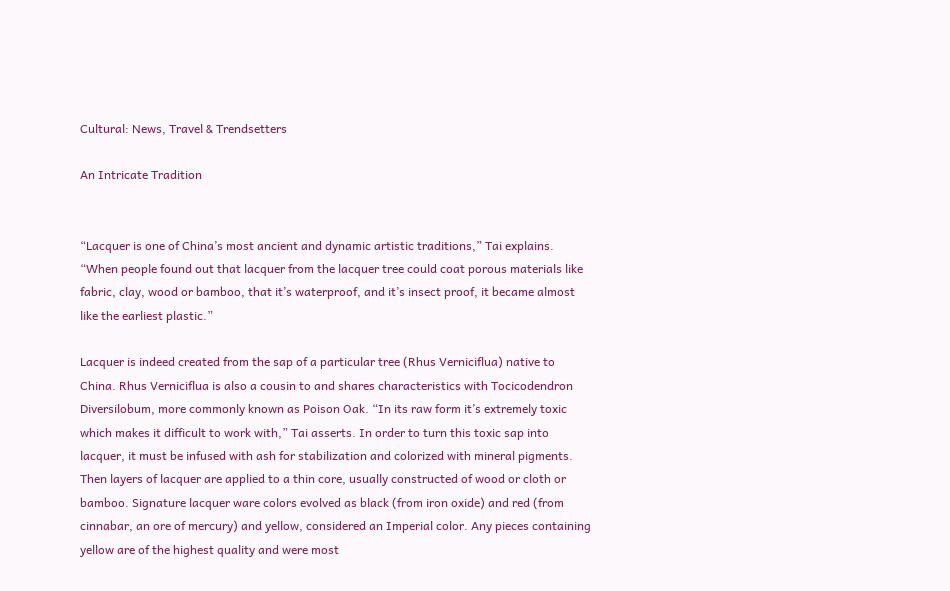Cultural: News, Travel & Trendsetters

An Intricate Tradition


“Lacquer is one of China’s most ancient and dynamic artistic traditions,” Tai explains. “When people found out that lacquer from the lacquer tree could coat porous materials like fabric, clay, wood or bamboo, that it’s waterproof, and it’s insect proof, it became almost like the earliest plastic.”

Lacquer is indeed created from the sap of a particular tree (Rhus Verniciflua) native to China. Rhus Verniciflua is also a cousin to and shares characteristics with Tocicodendron Diversilobum, more commonly known as Poison Oak. “In its raw form it’s extremely toxic which makes it difficult to work with,” Tai asserts. In order to turn this toxic sap into lacquer, it must be infused with ash for stabilization and colorized with mineral pigments. Then layers of lacquer are applied to a thin core, usually constructed of wood or cloth or bamboo. Signature lacquer ware colors evolved as black (from iron oxide) and red (from cinnabar, an ore of mercury) and yellow, considered an Imperial color. Any pieces containing yellow are of the highest quality and were most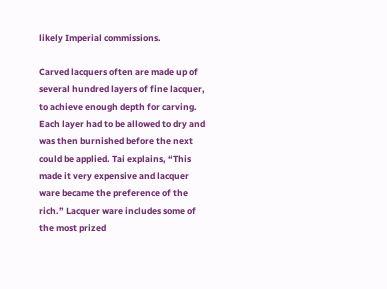likely Imperial commissions.

Carved lacquers often are made up of several hundred layers of fine lacquer, to achieve enough depth for carving. Each layer had to be allowed to dry and was then burnished before the next could be applied. Tai explains, “This made it very expensive and lacquer ware became the preference of the rich.” Lacquer ware includes some of the most prized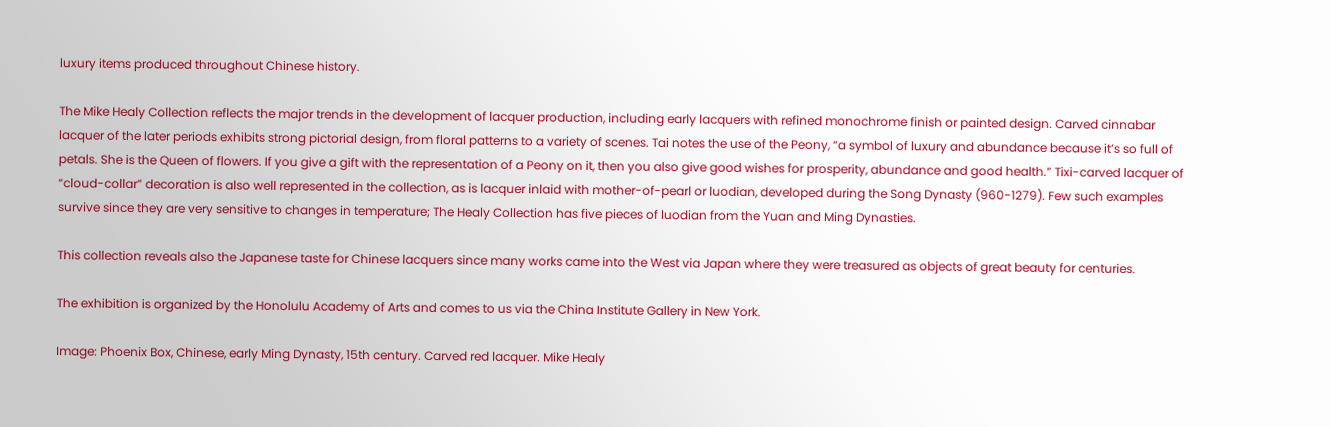luxury items produced throughout Chinese history.

The Mike Healy Collection reflects the major trends in the development of lacquer production, including early lacquers with refined monochrome finish or painted design. Carved cinnabar lacquer of the later periods exhibits strong pictorial design, from floral patterns to a variety of scenes. Tai notes the use of the Peony, “a symbol of luxury and abundance because it’s so full of petals. She is the Queen of flowers. If you give a gift with the representation of a Peony on it, then you also give good wishes for prosperity, abundance and good health.” Tixi-carved lacquer of “cloud-collar” decoration is also well represented in the collection, as is lacquer inlaid with mother-of-pearl or luodian, developed during the Song Dynasty (960-1279). Few such examples survive since they are very sensitive to changes in temperature; The Healy Collection has five pieces of luodian from the Yuan and Ming Dynasties.

This collection reveals also the Japanese taste for Chinese lacquers since many works came into the West via Japan where they were treasured as objects of great beauty for centuries.

The exhibition is organized by the Honolulu Academy of Arts and comes to us via the China Institute Gallery in New York.

Image: Phoenix Box, Chinese, early Ming Dynasty, 15th century. Carved red lacquer. Mike Healy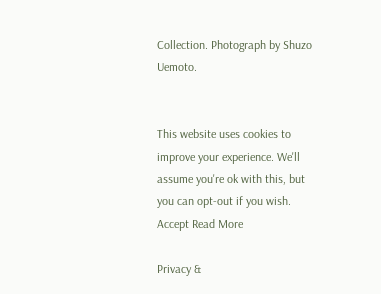Collection. Photograph by Shuzo Uemoto.


This website uses cookies to improve your experience. We'll assume you're ok with this, but you can opt-out if you wish. Accept Read More

Privacy &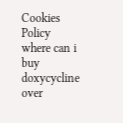Cookies Policy
where can i buy doxycycline over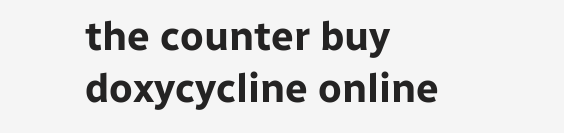the counter buy doxycycline online